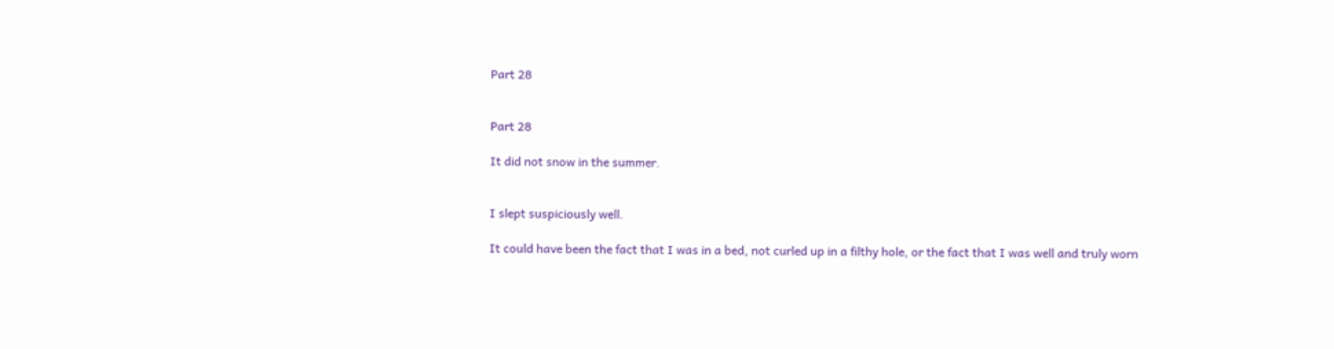Part 28


Part 28

It did not snow in the summer.


I slept suspiciously well.

It could have been the fact that I was in a bed, not curled up in a filthy hole, or the fact that I was well and truly worn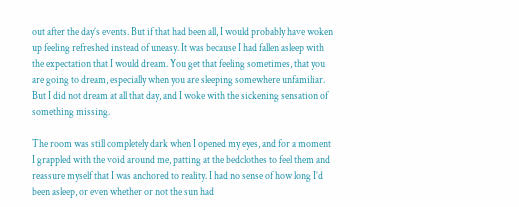out after the day’s events. But if that had been all, I would probably have woken up feeling refreshed instead of uneasy. It was because I had fallen asleep with the expectation that I would dream. You get that feeling sometimes, that you are going to dream, especially when you are sleeping somewhere unfamiliar. But I did not dream at all that day, and I woke with the sickening sensation of something missing.

The room was still completely dark when I opened my eyes, and for a moment I grappled with the void around me, patting at the bedclothes to feel them and reassure myself that I was anchored to reality. I had no sense of how long I’d been asleep, or even whether or not the sun had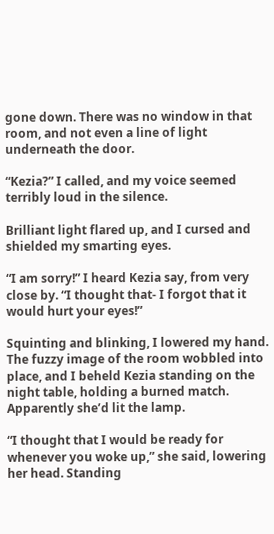gone down. There was no window in that room, and not even a line of light underneath the door.

“Kezia?” I called, and my voice seemed terribly loud in the silence.

Brilliant light flared up, and I cursed and shielded my smarting eyes.

“I am sorry!” I heard Kezia say, from very close by. “I thought that- I forgot that it would hurt your eyes!”

Squinting and blinking, I lowered my hand. The fuzzy image of the room wobbled into place, and I beheld Kezia standing on the night table, holding a burned match. Apparently she’d lit the lamp.

“I thought that I would be ready for whenever you woke up,” she said, lowering her head. Standing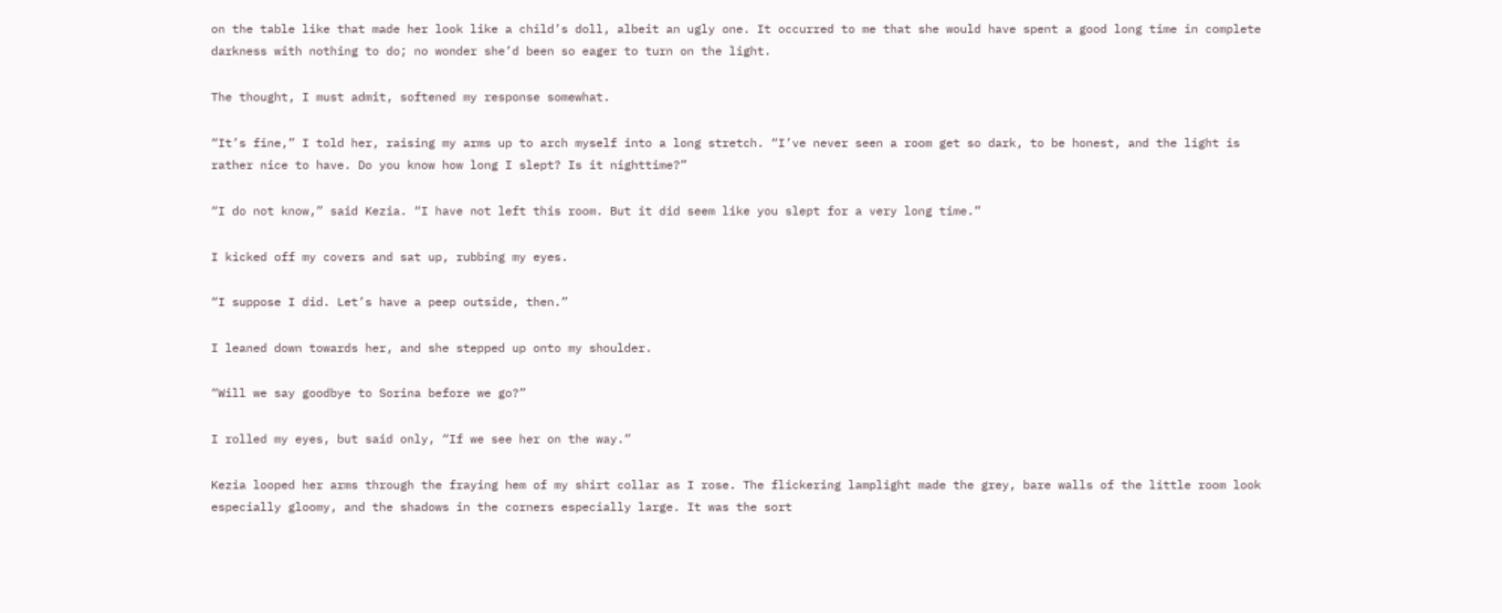on the table like that made her look like a child’s doll, albeit an ugly one. It occurred to me that she would have spent a good long time in complete darkness with nothing to do; no wonder she’d been so eager to turn on the light.

The thought, I must admit, softened my response somewhat.

“It’s fine,” I told her, raising my arms up to arch myself into a long stretch. “I’ve never seen a room get so dark, to be honest, and the light is rather nice to have. Do you know how long I slept? Is it nighttime?”

“I do not know,” said Kezia. “I have not left this room. But it did seem like you slept for a very long time.”

I kicked off my covers and sat up, rubbing my eyes.

“I suppose I did. Let’s have a peep outside, then.”

I leaned down towards her, and she stepped up onto my shoulder.

“Will we say goodbye to Sorina before we go?”

I rolled my eyes, but said only, “If we see her on the way.”

Kezia looped her arms through the fraying hem of my shirt collar as I rose. The flickering lamplight made the grey, bare walls of the little room look especially gloomy, and the shadows in the corners especially large. It was the sort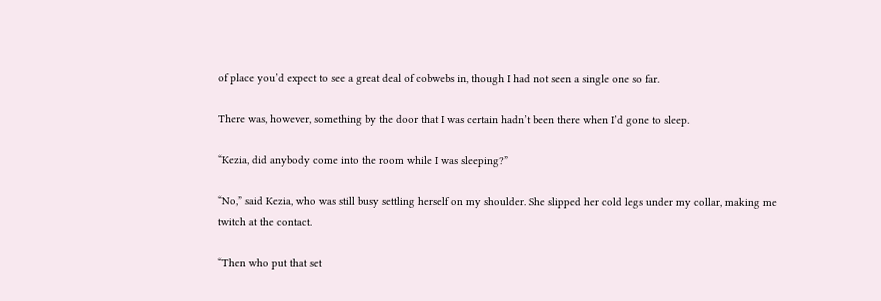of place you’d expect to see a great deal of cobwebs in, though I had not seen a single one so far.

There was, however, something by the door that I was certain hadn’t been there when I’d gone to sleep.

“Kezia, did anybody come into the room while I was sleeping?”

“No,” said Kezia, who was still busy settling herself on my shoulder. She slipped her cold legs under my collar, making me twitch at the contact.

“Then who put that set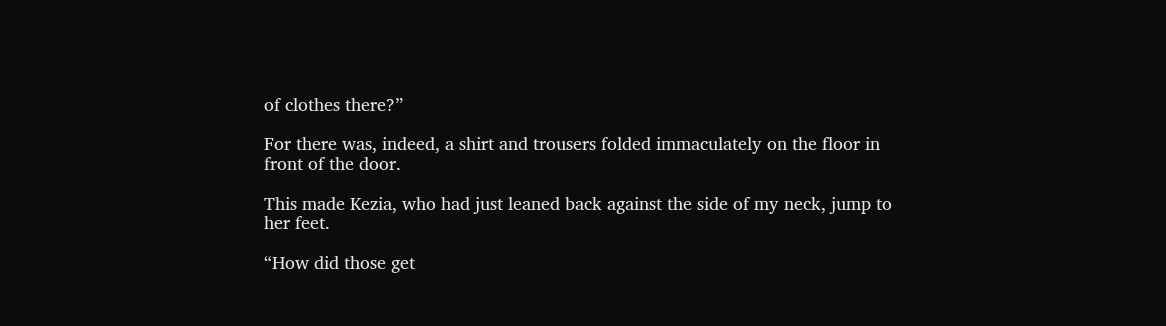of clothes there?”

For there was, indeed, a shirt and trousers folded immaculately on the floor in front of the door.

This made Kezia, who had just leaned back against the side of my neck, jump to her feet.

“How did those get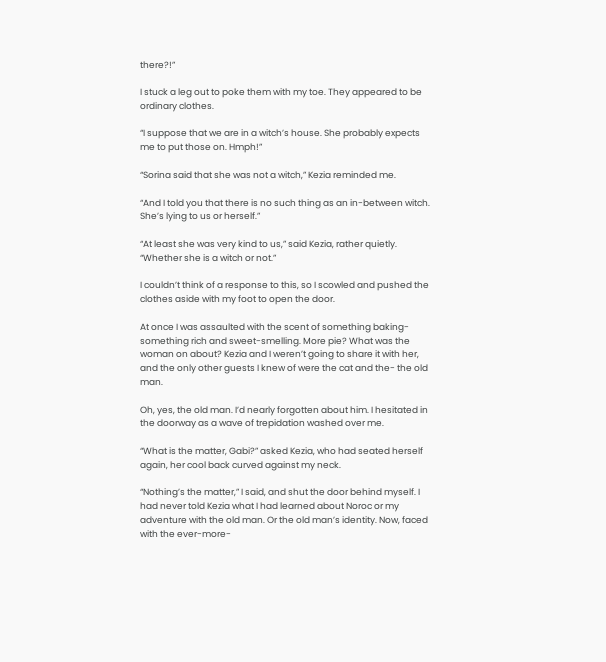there?!”

I stuck a leg out to poke them with my toe. They appeared to be ordinary clothes.

“I suppose that we are in a witch’s house. She probably expects me to put those on. Hmph!”

“Sorina said that she was not a witch,” Kezia reminded me.

“And I told you that there is no such thing as an in-between witch. She’s lying to us or herself.”

“At least she was very kind to us,” said Kezia, rather quietly. “Whether she is a witch or not.”

I couldn’t think of a response to this, so I scowled and pushed the clothes aside with my foot to open the door.

At once I was assaulted with the scent of something baking- something rich and sweet-smelling. More pie? What was the woman on about? Kezia and I weren’t going to share it with her, and the only other guests I knew of were the cat and the- the old man.

Oh, yes, the old man. I’d nearly forgotten about him. I hesitated in the doorway as a wave of trepidation washed over me.

“What is the matter, Gabi?” asked Kezia, who had seated herself again, her cool back curved against my neck.

“Nothing’s the matter,” I said, and shut the door behind myself. I had never told Kezia what I had learned about Noroc or my adventure with the old man. Or the old man’s identity. Now, faced with the ever-more-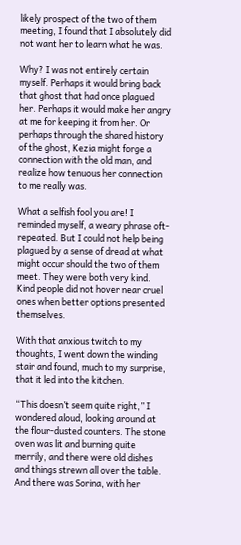likely prospect of the two of them meeting, I found that I absolutely did not want her to learn what he was.

Why? I was not entirely certain myself. Perhaps it would bring back that ghost that had once plagued her. Perhaps it would make her angry at me for keeping it from her. Or perhaps through the shared history of the ghost, Kezia might forge a connection with the old man, and realize how tenuous her connection to me really was.

What a selfish fool you are! I reminded myself, a weary phrase oft-repeated. But I could not help being plagued by a sense of dread at what might occur should the two of them meet. They were both very kind. Kind people did not hover near cruel ones when better options presented themselves.

With that anxious twitch to my thoughts, I went down the winding stair and found, much to my surprise, that it led into the kitchen.

“This doesn’t seem quite right,” I wondered aloud, looking around at the flour-dusted counters. The stone oven was lit and burning quite merrily, and there were old dishes and things strewn all over the table. And there was Sorina, with her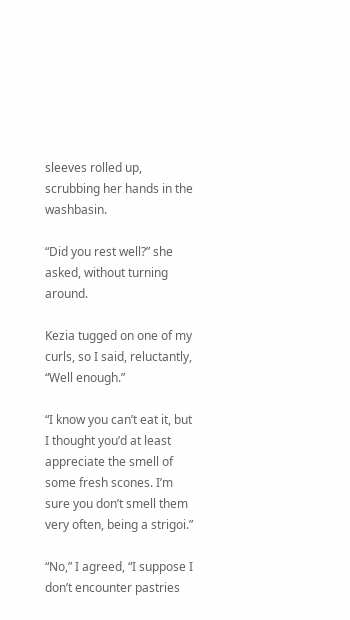sleeves rolled up, scrubbing her hands in the washbasin.

“Did you rest well?” she asked, without turning around.

Kezia tugged on one of my curls, so I said, reluctantly, “Well enough.”

“I know you can’t eat it, but I thought you’d at least appreciate the smell of some fresh scones. I’m sure you don’t smell them very often, being a strigoi.”

“No,” I agreed, “I suppose I don’t encounter pastries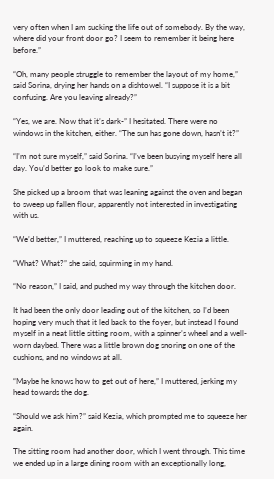very often when I am sucking the life out of somebody. By the way, where did your front door go? I seem to remember it being here before.”

“Oh, many people struggle to remember the layout of my home,” said Sorina, drying her hands on a dishtowel. “I suppose it is a bit confusing. Are you leaving already?”

“Yes, we are. Now that it’s dark-” I hesitated. There were no windows in the kitchen, either. “The sun has gone down, hasn’t it?”

“I’m not sure myself,” said Sorina. “I’ve been busying myself here all day. You’d better go look to make sure.”

She picked up a broom that was leaning against the oven and began to sweep up fallen flour, apparently not interested in investigating with us.

“We’d better,” I muttered, reaching up to squeeze Kezia a little.

“What? What?” she said, squirming in my hand.

“No reason,” I said, and pushed my way through the kitchen door.

It had been the only door leading out of the kitchen, so I’d been hoping very much that it led back to the foyer, but instead I found myself in a neat little sitting room, with a spinner’s wheel and a well-worn daybed. There was a little brown dog snoring on one of the cushions, and no windows at all.

“Maybe he knows how to get out of here,” I muttered, jerking my head towards the dog.

“Should we ask him?” said Kezia, which prompted me to squeeze her again.

The sitting room had another door, which I went through. This time we ended up in a large dining room with an exceptionally long,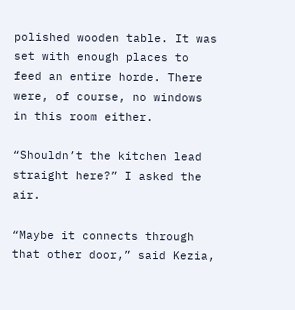polished wooden table. It was set with enough places to feed an entire horde. There were, of course, no windows in this room either.

“Shouldn’t the kitchen lead straight here?” I asked the air.

“Maybe it connects through that other door,” said Kezia,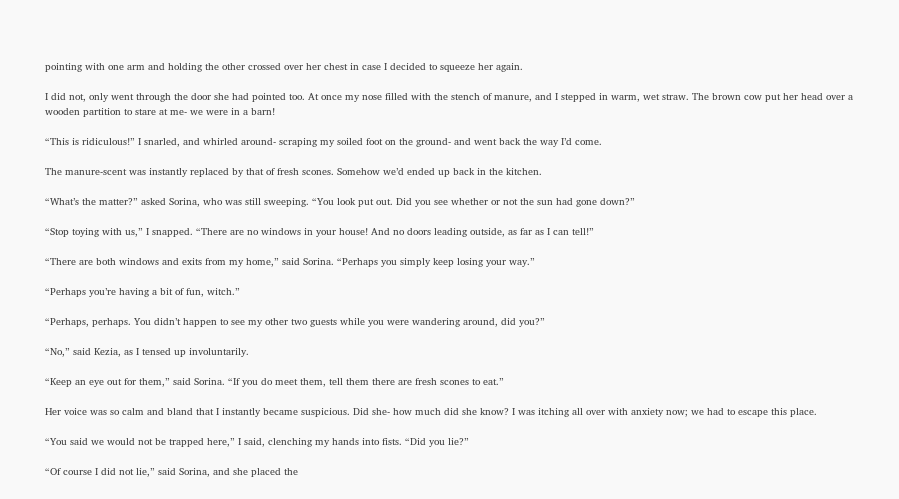pointing with one arm and holding the other crossed over her chest in case I decided to squeeze her again.

I did not, only went through the door she had pointed too. At once my nose filled with the stench of manure, and I stepped in warm, wet straw. The brown cow put her head over a wooden partition to stare at me- we were in a barn!

“This is ridiculous!” I snarled, and whirled around- scraping my soiled foot on the ground- and went back the way I’d come.

The manure-scent was instantly replaced by that of fresh scones. Somehow we’d ended up back in the kitchen.

“What’s the matter?” asked Sorina, who was still sweeping. “You look put out. Did you see whether or not the sun had gone down?”

“Stop toying with us,” I snapped. “There are no windows in your house! And no doors leading outside, as far as I can tell!”

“There are both windows and exits from my home,” said Sorina. “Perhaps you simply keep losing your way.”

“Perhaps you’re having a bit of fun, witch.”

“Perhaps, perhaps. You didn’t happen to see my other two guests while you were wandering around, did you?”

“No,” said Kezia, as I tensed up involuntarily.

“Keep an eye out for them,” said Sorina. “If you do meet them, tell them there are fresh scones to eat.”

Her voice was so calm and bland that I instantly became suspicious. Did she- how much did she know? I was itching all over with anxiety now; we had to escape this place.

“You said we would not be trapped here,” I said, clenching my hands into fists. “Did you lie?”

“Of course I did not lie,” said Sorina, and she placed the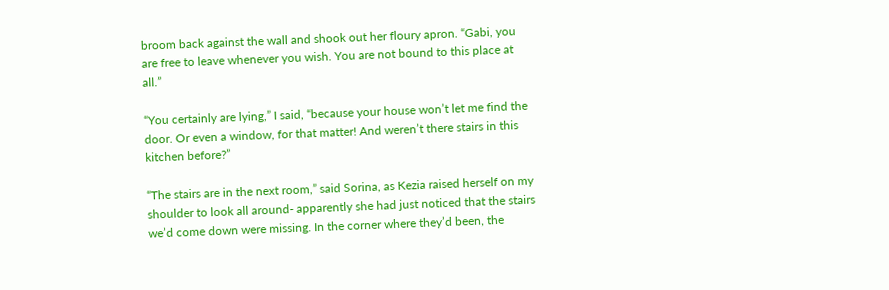broom back against the wall and shook out her floury apron. “Gabi, you are free to leave whenever you wish. You are not bound to this place at all.”

“You certainly are lying,” I said, “because your house won’t let me find the door. Or even a window, for that matter! And weren’t there stairs in this kitchen before?”

“The stairs are in the next room,” said Sorina, as Kezia raised herself on my shoulder to look all around- apparently she had just noticed that the stairs we’d come down were missing. In the corner where they’d been, the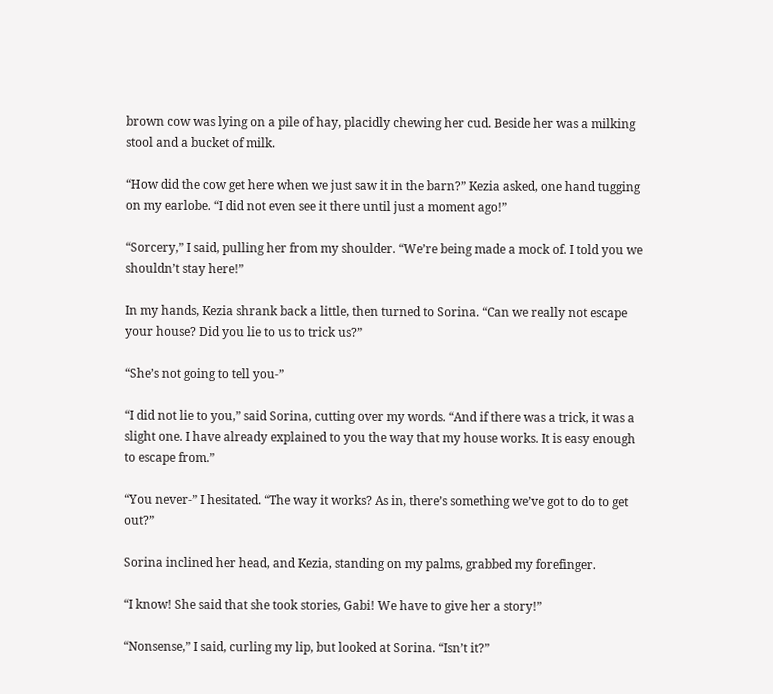brown cow was lying on a pile of hay, placidly chewing her cud. Beside her was a milking stool and a bucket of milk.

“How did the cow get here when we just saw it in the barn?” Kezia asked, one hand tugging on my earlobe. “I did not even see it there until just a moment ago!”

“Sorcery,” I said, pulling her from my shoulder. “We’re being made a mock of. I told you we shouldn’t stay here!”

In my hands, Kezia shrank back a little, then turned to Sorina. “Can we really not escape your house? Did you lie to us to trick us?”

“She’s not going to tell you-”

“I did not lie to you,” said Sorina, cutting over my words. “And if there was a trick, it was a slight one. I have already explained to you the way that my house works. It is easy enough to escape from.”

“You never-” I hesitated. “The way it works? As in, there’s something we’ve got to do to get out?”

Sorina inclined her head, and Kezia, standing on my palms, grabbed my forefinger.

“I know! She said that she took stories, Gabi! We have to give her a story!”

“Nonsense,” I said, curling my lip, but looked at Sorina. “Isn’t it?”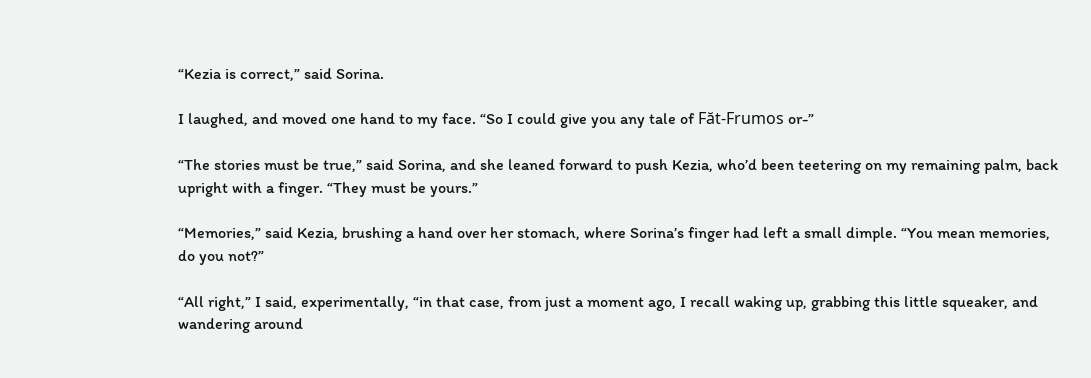“Kezia is correct,” said Sorina.

I laughed, and moved one hand to my face. “So I could give you any tale of Făt-Frumos or-”

“The stories must be true,” said Sorina, and she leaned forward to push Kezia, who’d been teetering on my remaining palm, back upright with a finger. “They must be yours.”

“Memories,” said Kezia, brushing a hand over her stomach, where Sorina’s finger had left a small dimple. “You mean memories, do you not?”

“All right,” I said, experimentally, “in that case, from just a moment ago, I recall waking up, grabbing this little squeaker, and wandering around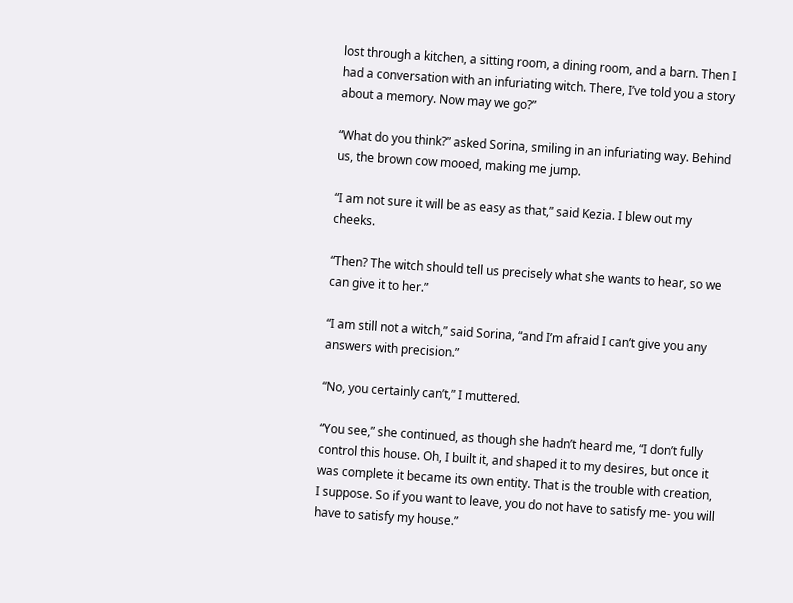lost through a kitchen, a sitting room, a dining room, and a barn. Then I had a conversation with an infuriating witch. There, I’ve told you a story about a memory. Now may we go?”

“What do you think?” asked Sorina, smiling in an infuriating way. Behind us, the brown cow mooed, making me jump.

“I am not sure it will be as easy as that,” said Kezia. I blew out my cheeks.

“Then? The witch should tell us precisely what she wants to hear, so we can give it to her.”

“I am still not a witch,” said Sorina, “and I’m afraid I can’t give you any answers with precision.”

“No, you certainly can’t,” I muttered.

“You see,” she continued, as though she hadn’t heard me, “I don’t fully control this house. Oh, I built it, and shaped it to my desires, but once it was complete it became its own entity. That is the trouble with creation, I suppose. So if you want to leave, you do not have to satisfy me- you will have to satisfy my house.”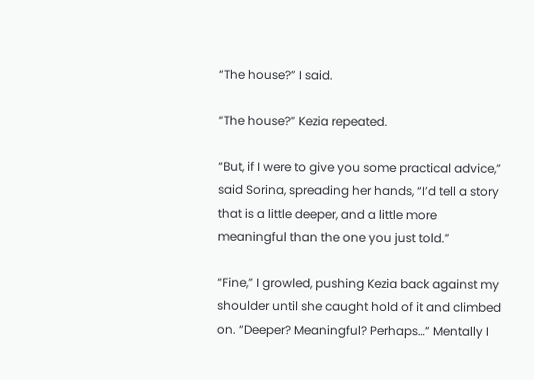“The house?” I said.

“The house?” Kezia repeated.

“But, if I were to give you some practical advice,” said Sorina, spreading her hands, “I’d tell a story that is a little deeper, and a little more meaningful than the one you just told.”

“Fine,” I growled, pushing Kezia back against my shoulder until she caught hold of it and climbed on. “Deeper? Meaningful? Perhaps…” Mentally I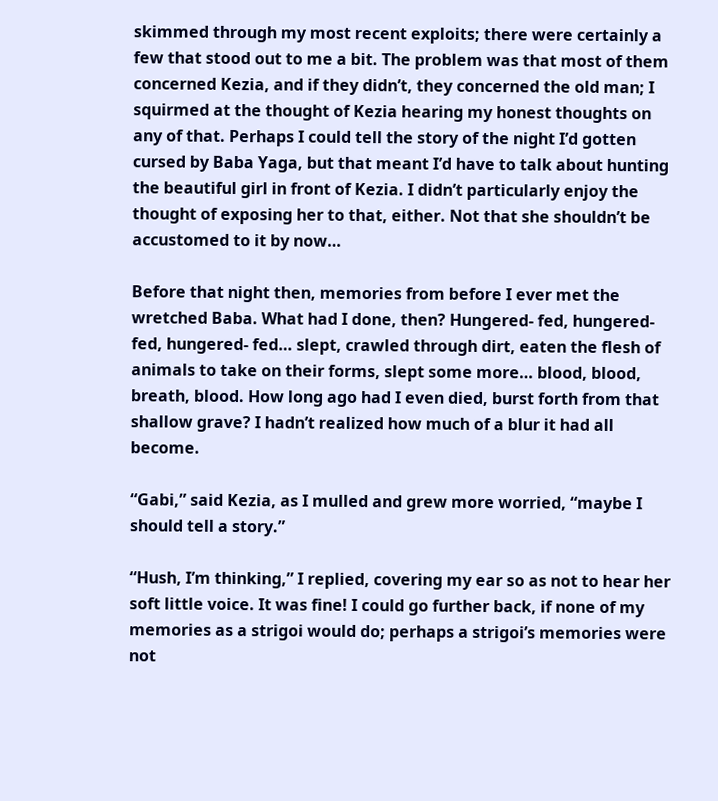skimmed through my most recent exploits; there were certainly a few that stood out to me a bit. The problem was that most of them concerned Kezia, and if they didn’t, they concerned the old man; I squirmed at the thought of Kezia hearing my honest thoughts on any of that. Perhaps I could tell the story of the night I’d gotten cursed by Baba Yaga, but that meant I’d have to talk about hunting the beautiful girl in front of Kezia. I didn’t particularly enjoy the thought of exposing her to that, either. Not that she shouldn’t be accustomed to it by now…

Before that night then, memories from before I ever met the wretched Baba. What had I done, then? Hungered- fed, hungered- fed, hungered- fed… slept, crawled through dirt, eaten the flesh of animals to take on their forms, slept some more… blood, blood, breath, blood. How long ago had I even died, burst forth from that shallow grave? I hadn’t realized how much of a blur it had all become.

“Gabi,” said Kezia, as I mulled and grew more worried, “maybe I should tell a story.”

“Hush, I’m thinking,” I replied, covering my ear so as not to hear her soft little voice. It was fine! I could go further back, if none of my memories as a strigoi would do; perhaps a strigoi’s memories were not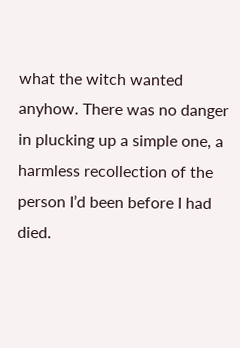what the witch wanted anyhow. There was no danger in plucking up a simple one, a harmless recollection of the person I’d been before I had died.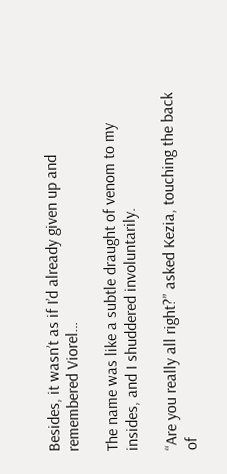Besides, it wasn’t as if I’d already given up and remembered Viorel…

The name was like a subtle draught of venom to my insides, and I shuddered involuntarily.

“Are you really all right?” asked Kezia, touching the back of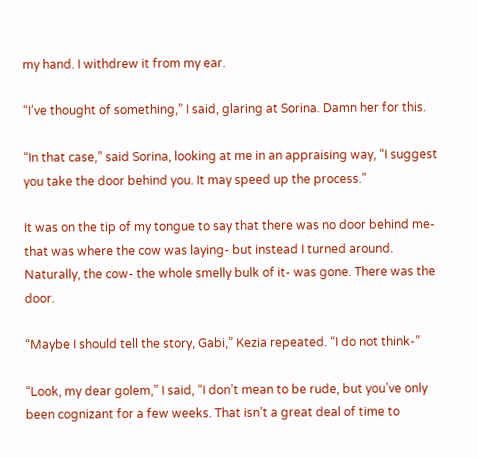my hand. I withdrew it from my ear.

“I’ve thought of something,” I said, glaring at Sorina. Damn her for this.

“In that case,” said Sorina, looking at me in an appraising way, “I suggest you take the door behind you. It may speed up the process.”

It was on the tip of my tongue to say that there was no door behind me- that was where the cow was laying- but instead I turned around. Naturally, the cow- the whole smelly bulk of it- was gone. There was the door.

“Maybe I should tell the story, Gabi,” Kezia repeated. “I do not think-”

“Look, my dear golem,” I said, “I don’t mean to be rude, but you’ve only been cognizant for a few weeks. That isn’t a great deal of time to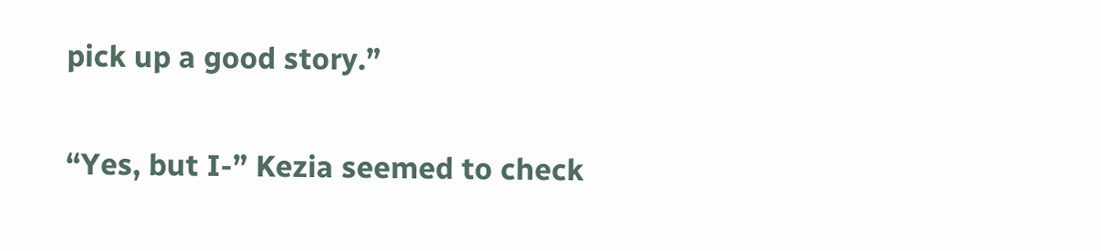pick up a good story.”

“Yes, but I-” Kezia seemed to check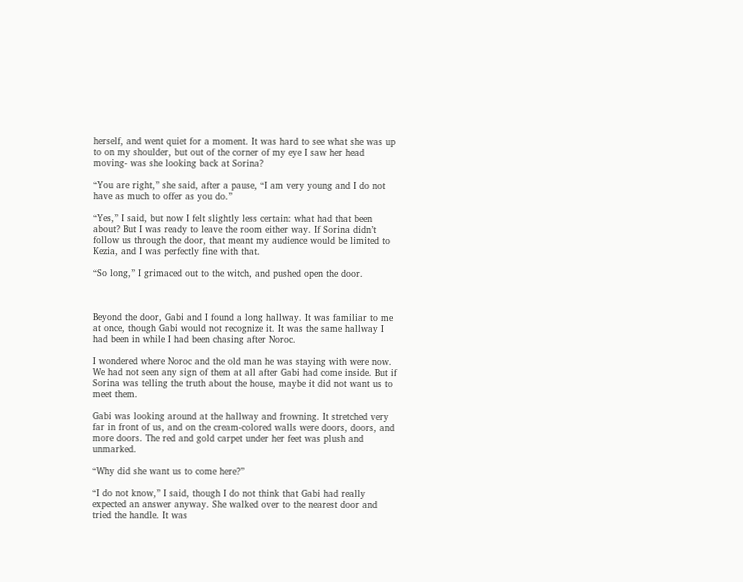herself, and went quiet for a moment. It was hard to see what she was up to on my shoulder, but out of the corner of my eye I saw her head moving- was she looking back at Sorina?

“You are right,” she said, after a pause, “I am very young and I do not have as much to offer as you do.”

“Yes,” I said, but now I felt slightly less certain: what had that been about? But I was ready to leave the room either way. If Sorina didn’t follow us through the door, that meant my audience would be limited to Kezia, and I was perfectly fine with that.

“So long,” I grimaced out to the witch, and pushed open the door.



Beyond the door, Gabi and I found a long hallway. It was familiar to me at once, though Gabi would not recognize it. It was the same hallway I had been in while I had been chasing after Noroc.

I wondered where Noroc and the old man he was staying with were now. We had not seen any sign of them at all after Gabi had come inside. But if Sorina was telling the truth about the house, maybe it did not want us to meet them.

Gabi was looking around at the hallway and frowning. It stretched very far in front of us, and on the cream-colored walls were doors, doors, and more doors. The red and gold carpet under her feet was plush and unmarked.

“Why did she want us to come here?”

“I do not know,” I said, though I do not think that Gabi had really expected an answer anyway. She walked over to the nearest door and tried the handle. It was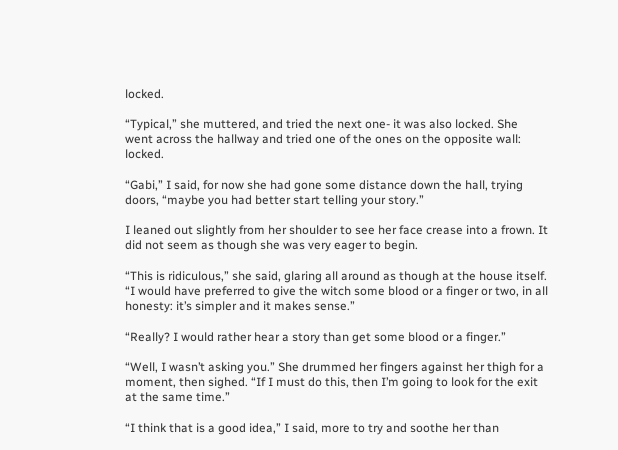locked.

“Typical,” she muttered, and tried the next one- it was also locked. She went across the hallway and tried one of the ones on the opposite wall: locked.

“Gabi,” I said, for now she had gone some distance down the hall, trying doors, “maybe you had better start telling your story.”

I leaned out slightly from her shoulder to see her face crease into a frown. It did not seem as though she was very eager to begin.

“This is ridiculous,” she said, glaring all around as though at the house itself. “I would have preferred to give the witch some blood or a finger or two, in all honesty: it’s simpler and it makes sense.”

“Really? I would rather hear a story than get some blood or a finger.”

“Well, I wasn’t asking you.” She drummed her fingers against her thigh for a moment, then sighed. “If I must do this, then I’m going to look for the exit at the same time.”

“I think that is a good idea,” I said, more to try and soothe her than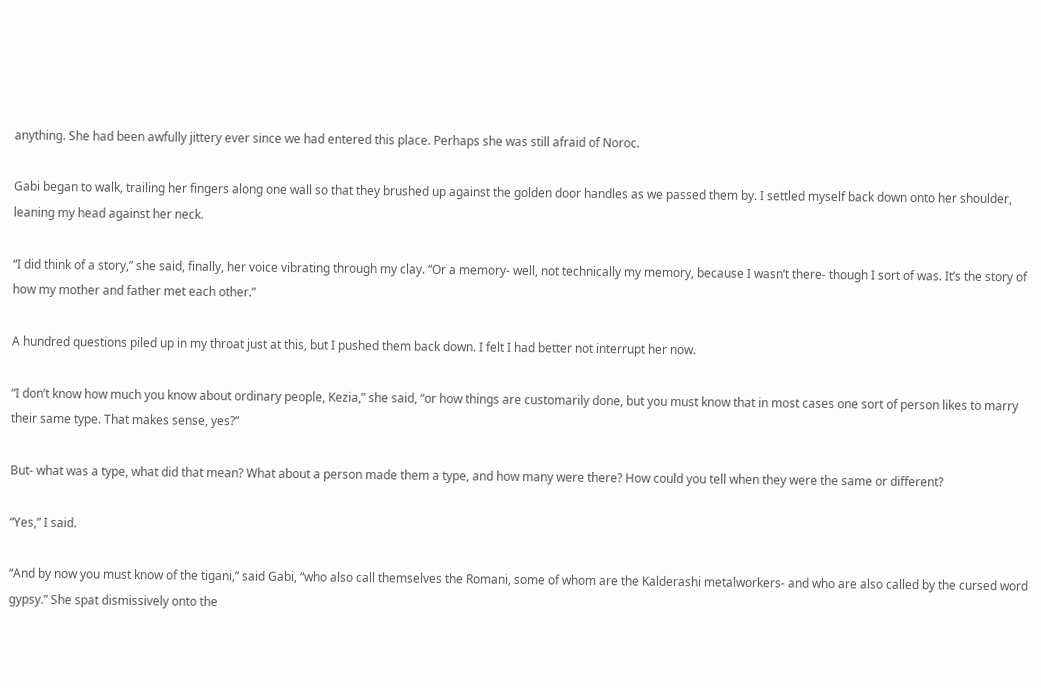anything. She had been awfully jittery ever since we had entered this place. Perhaps she was still afraid of Noroc.

Gabi began to walk, trailing her fingers along one wall so that they brushed up against the golden door handles as we passed them by. I settled myself back down onto her shoulder, leaning my head against her neck.

“I did think of a story,” she said, finally, her voice vibrating through my clay. “Or a memory- well, not technically my memory, because I wasn’t there- though I sort of was. It’s the story of how my mother and father met each other.”

A hundred questions piled up in my throat just at this, but I pushed them back down. I felt I had better not interrupt her now.

“I don’t know how much you know about ordinary people, Kezia,” she said, “or how things are customarily done, but you must know that in most cases one sort of person likes to marry their same type. That makes sense, yes?”

But- what was a type, what did that mean? What about a person made them a type, and how many were there? How could you tell when they were the same or different?

“Yes,” I said.

“And by now you must know of the tigani,” said Gabi, “who also call themselves the Romani, some of whom are the Kalderashi metalworkers- and who are also called by the cursed word gypsy.” She spat dismissively onto the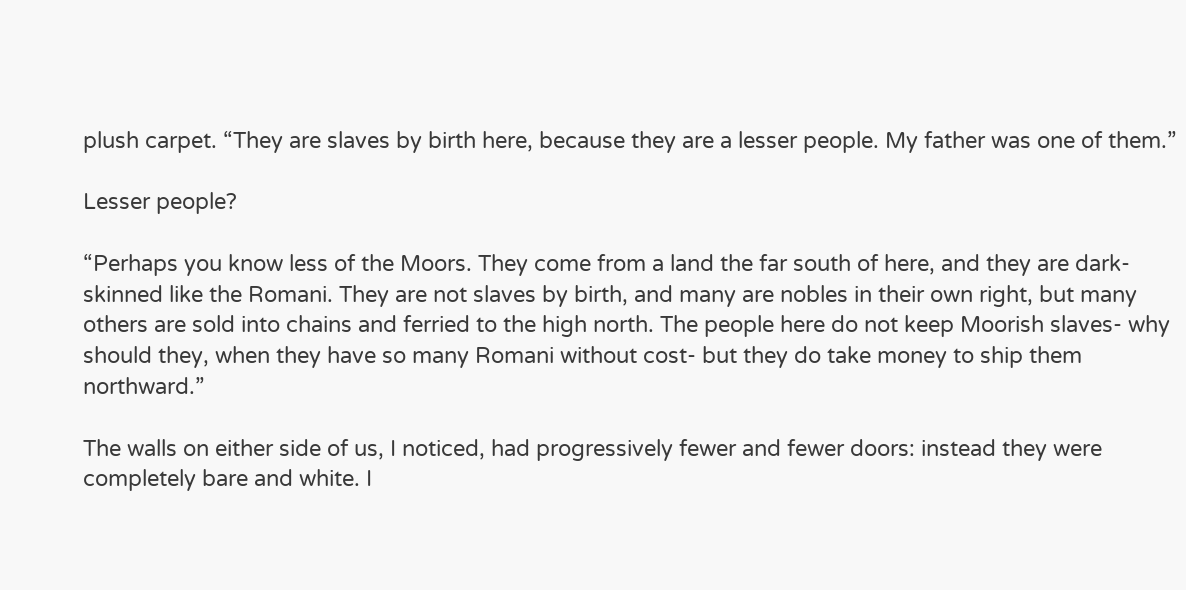plush carpet. “They are slaves by birth here, because they are a lesser people. My father was one of them.”

Lesser people?

“Perhaps you know less of the Moors. They come from a land the far south of here, and they are dark-skinned like the Romani. They are not slaves by birth, and many are nobles in their own right, but many others are sold into chains and ferried to the high north. The people here do not keep Moorish slaves- why should they, when they have so many Romani without cost- but they do take money to ship them northward.”

The walls on either side of us, I noticed, had progressively fewer and fewer doors: instead they were completely bare and white. I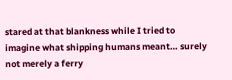stared at that blankness while I tried to imagine what shipping humans meant… surely not merely a ferry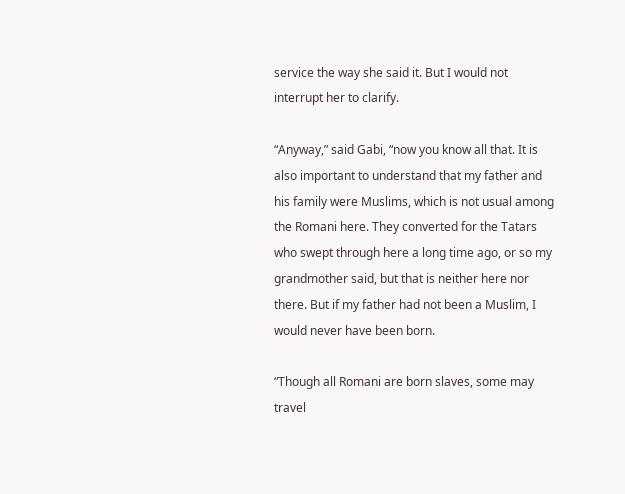service the way she said it. But I would not interrupt her to clarify.

“Anyway,” said Gabi, “now you know all that. It is also important to understand that my father and his family were Muslims, which is not usual among the Romani here. They converted for the Tatars who swept through here a long time ago, or so my grandmother said, but that is neither here nor there. But if my father had not been a Muslim, I would never have been born.

“Though all Romani are born slaves, some may travel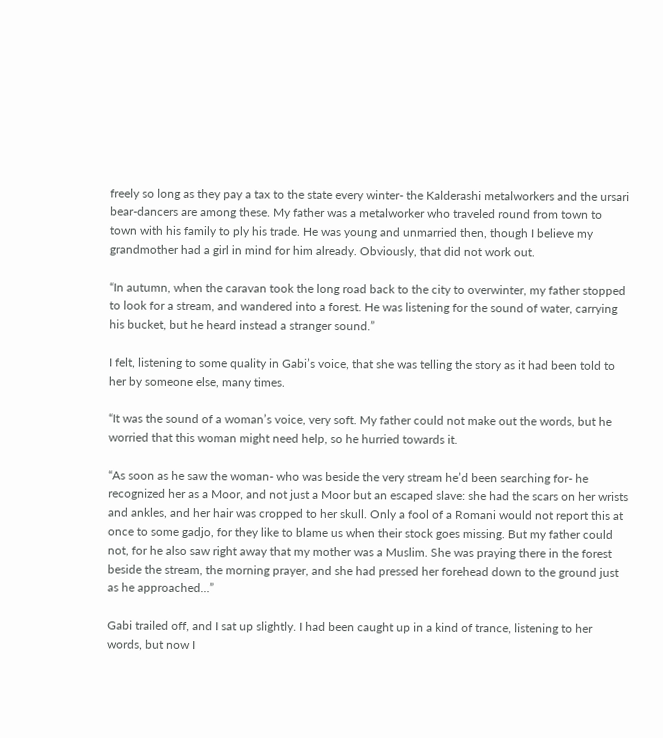freely so long as they pay a tax to the state every winter- the Kalderashi metalworkers and the ursari bear-dancers are among these. My father was a metalworker who traveled round from town to town with his family to ply his trade. He was young and unmarried then, though I believe my grandmother had a girl in mind for him already. Obviously, that did not work out.

“In autumn, when the caravan took the long road back to the city to overwinter, my father stopped to look for a stream, and wandered into a forest. He was listening for the sound of water, carrying his bucket, but he heard instead a stranger sound.”

I felt, listening to some quality in Gabi’s voice, that she was telling the story as it had been told to her by someone else, many times.

“It was the sound of a woman’s voice, very soft. My father could not make out the words, but he worried that this woman might need help, so he hurried towards it.

“As soon as he saw the woman- who was beside the very stream he’d been searching for- he recognized her as a Moor, and not just a Moor but an escaped slave: she had the scars on her wrists and ankles, and her hair was cropped to her skull. Only a fool of a Romani would not report this at once to some gadjo, for they like to blame us when their stock goes missing. But my father could not, for he also saw right away that my mother was a Muslim. She was praying there in the forest beside the stream, the morning prayer, and she had pressed her forehead down to the ground just as he approached…”

Gabi trailed off, and I sat up slightly. I had been caught up in a kind of trance, listening to her words, but now I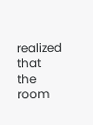realized that the room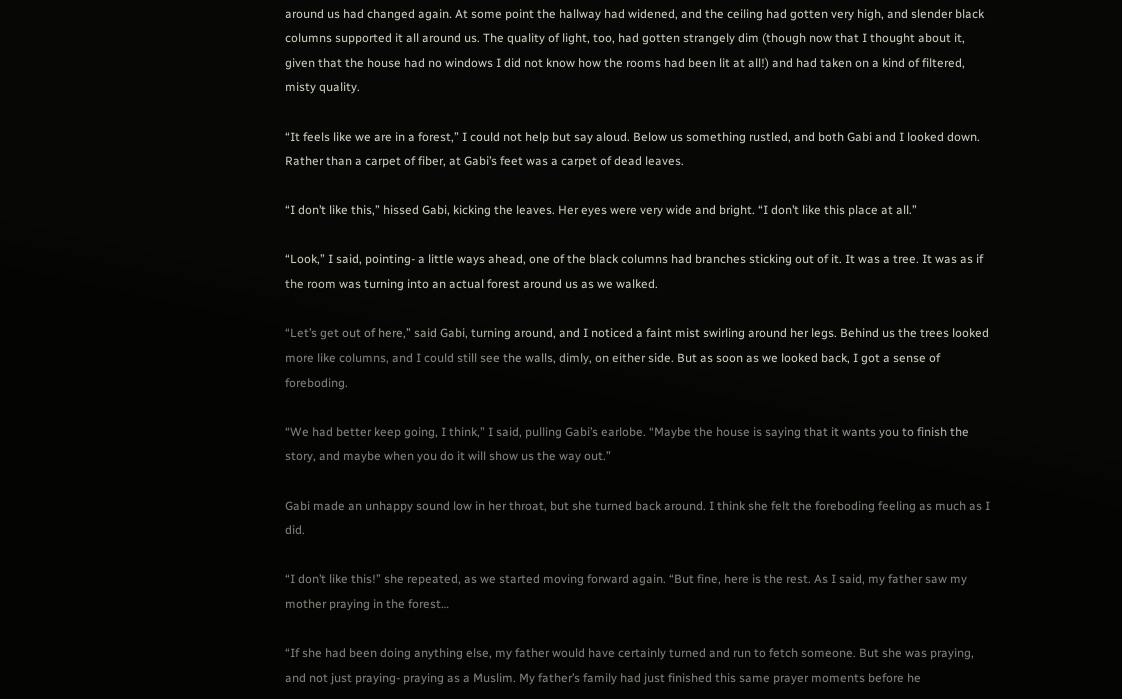around us had changed again. At some point the hallway had widened, and the ceiling had gotten very high, and slender black columns supported it all around us. The quality of light, too, had gotten strangely dim (though now that I thought about it, given that the house had no windows I did not know how the rooms had been lit at all!) and had taken on a kind of filtered, misty quality.

“It feels like we are in a forest,” I could not help but say aloud. Below us something rustled, and both Gabi and I looked down. Rather than a carpet of fiber, at Gabi’s feet was a carpet of dead leaves.

“I don’t like this,” hissed Gabi, kicking the leaves. Her eyes were very wide and bright. “I don’t like this place at all.”

“Look,” I said, pointing- a little ways ahead, one of the black columns had branches sticking out of it. It was a tree. It was as if the room was turning into an actual forest around us as we walked.

“Let’s get out of here,” said Gabi, turning around, and I noticed a faint mist swirling around her legs. Behind us the trees looked more like columns, and I could still see the walls, dimly, on either side. But as soon as we looked back, I got a sense of foreboding.

“We had better keep going, I think,” I said, pulling Gabi’s earlobe. “Maybe the house is saying that it wants you to finish the story, and maybe when you do it will show us the way out.”

Gabi made an unhappy sound low in her throat, but she turned back around. I think she felt the foreboding feeling as much as I did.

“I don’t like this!” she repeated, as we started moving forward again. “But fine, here is the rest. As I said, my father saw my mother praying in the forest…

“If she had been doing anything else, my father would have certainly turned and run to fetch someone. But she was praying, and not just praying- praying as a Muslim. My father’s family had just finished this same prayer moments before he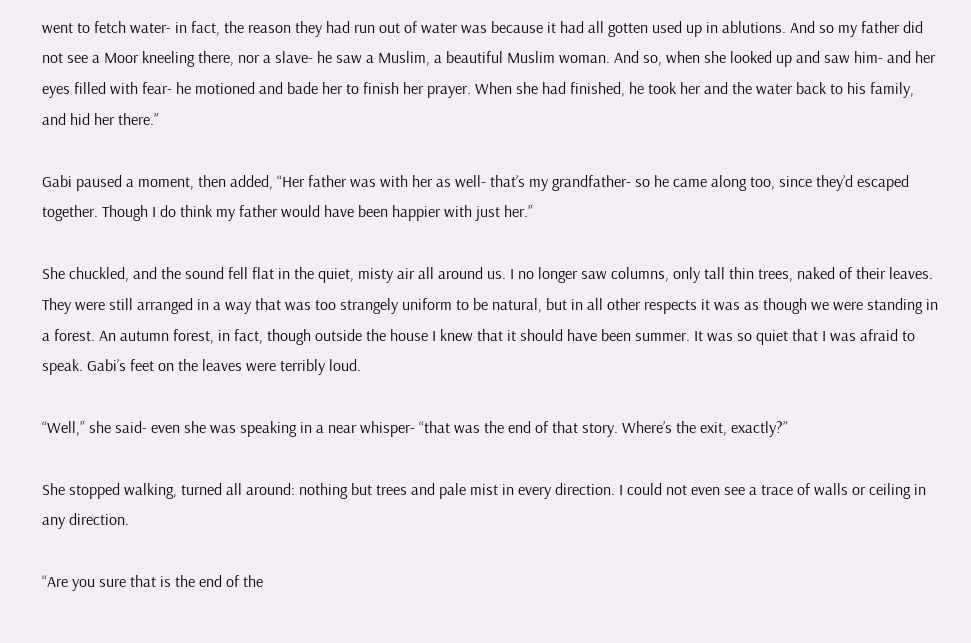went to fetch water- in fact, the reason they had run out of water was because it had all gotten used up in ablutions. And so my father did not see a Moor kneeling there, nor a slave- he saw a Muslim, a beautiful Muslim woman. And so, when she looked up and saw him- and her eyes filled with fear- he motioned and bade her to finish her prayer. When she had finished, he took her and the water back to his family, and hid her there.”

Gabi paused a moment, then added, “Her father was with her as well- that’s my grandfather- so he came along too, since they’d escaped together. Though I do think my father would have been happier with just her.”

She chuckled, and the sound fell flat in the quiet, misty air all around us. I no longer saw columns, only tall thin trees, naked of their leaves. They were still arranged in a way that was too strangely uniform to be natural, but in all other respects it was as though we were standing in a forest. An autumn forest, in fact, though outside the house I knew that it should have been summer. It was so quiet that I was afraid to speak. Gabi’s feet on the leaves were terribly loud.

“Well,” she said- even she was speaking in a near whisper- “that was the end of that story. Where’s the exit, exactly?”

She stopped walking, turned all around: nothing but trees and pale mist in every direction. I could not even see a trace of walls or ceiling in any direction.

“Are you sure that is the end of the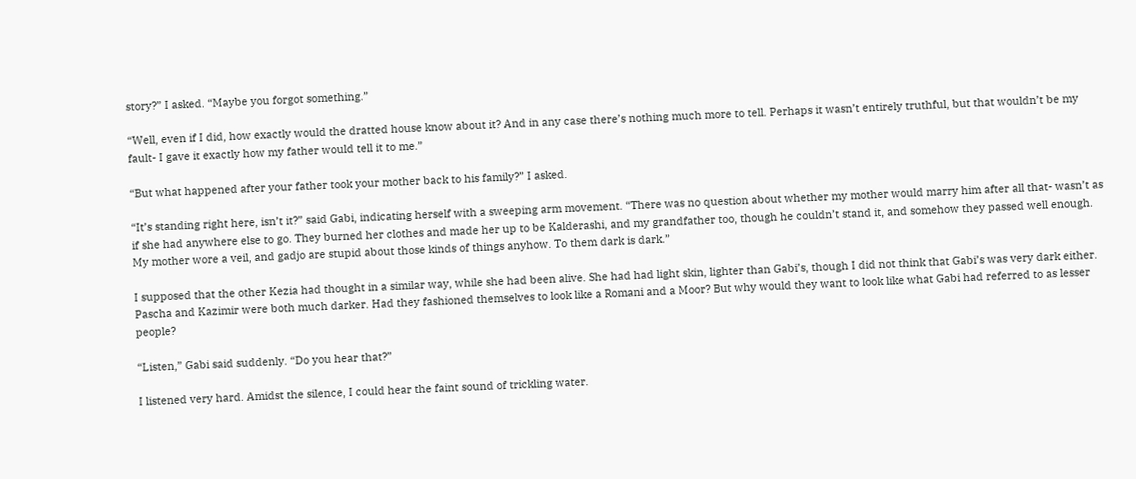story?” I asked. “Maybe you forgot something.”

“Well, even if I did, how exactly would the dratted house know about it? And in any case there’s nothing much more to tell. Perhaps it wasn’t entirely truthful, but that wouldn’t be my fault- I gave it exactly how my father would tell it to me.”

“But what happened after your father took your mother back to his family?” I asked.

“It’s standing right here, isn’t it?” said Gabi, indicating herself with a sweeping arm movement. “There was no question about whether my mother would marry him after all that- wasn’t as if she had anywhere else to go. They burned her clothes and made her up to be Kalderashi, and my grandfather too, though he couldn’t stand it, and somehow they passed well enough. My mother wore a veil, and gadjo are stupid about those kinds of things anyhow. To them dark is dark.”

I supposed that the other Kezia had thought in a similar way, while she had been alive. She had had light skin, lighter than Gabi’s, though I did not think that Gabi’s was very dark either. Pascha and Kazimir were both much darker. Had they fashioned themselves to look like a Romani and a Moor? But why would they want to look like what Gabi had referred to as lesser people?

“Listen,” Gabi said suddenly. “Do you hear that?”

I listened very hard. Amidst the silence, I could hear the faint sound of trickling water.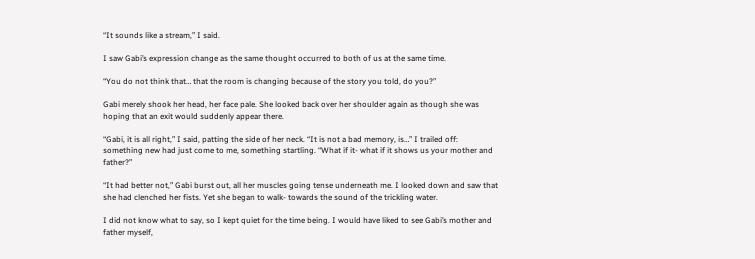“It sounds like a stream,” I said.

I saw Gabi’s expression change as the same thought occurred to both of us at the same time.

“You do not think that… that the room is changing because of the story you told, do you?”

Gabi merely shook her head, her face pale. She looked back over her shoulder again as though she was hoping that an exit would suddenly appear there.

“Gabi, it is all right,” I said, patting the side of her neck. “It is not a bad memory, is…” I trailed off: something new had just come to me, something startling. “What if it- what if it shows us your mother and father?”

“It had better not,” Gabi burst out, all her muscles going tense underneath me. I looked down and saw that she had clenched her fists. Yet she began to walk- towards the sound of the trickling water.

I did not know what to say, so I kept quiet for the time being. I would have liked to see Gabi’s mother and father myself,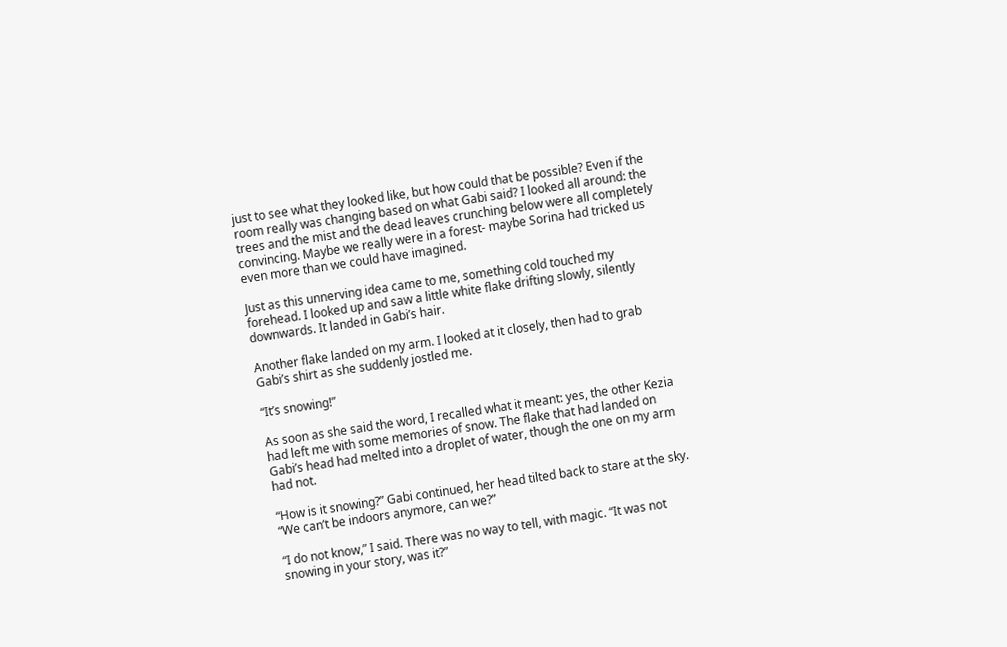just to see what they looked like, but how could that be possible? Even if the room really was changing based on what Gabi said? I looked all around: the trees and the mist and the dead leaves crunching below were all completely convincing. Maybe we really were in a forest- maybe Sorina had tricked us even more than we could have imagined.

Just as this unnerving idea came to me, something cold touched my forehead. I looked up and saw a little white flake drifting slowly, silently downwards. It landed in Gabi’s hair.

Another flake landed on my arm. I looked at it closely, then had to grab Gabi’s shirt as she suddenly jostled me.

“It’s snowing!”

As soon as she said the word, I recalled what it meant: yes, the other Kezia had left me with some memories of snow. The flake that had landed on Gabi’s head had melted into a droplet of water, though the one on my arm had not.

“How is it snowing?” Gabi continued, her head tilted back to stare at the sky. “We can’t be indoors anymore, can we?”

“I do not know,” I said. There was no way to tell, with magic. “It was not snowing in your story, was it?”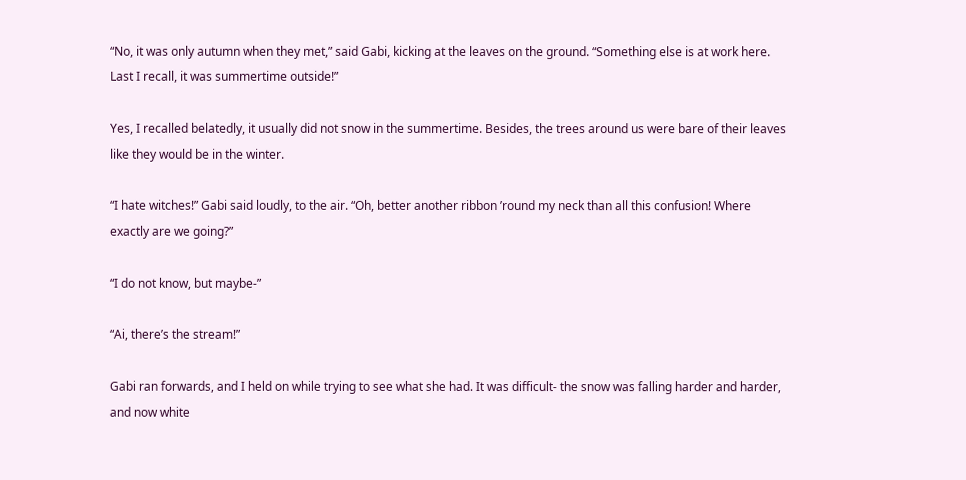“No, it was only autumn when they met,” said Gabi, kicking at the leaves on the ground. “Something else is at work here. Last I recall, it was summertime outside!”

Yes, I recalled belatedly, it usually did not snow in the summertime. Besides, the trees around us were bare of their leaves like they would be in the winter.

“I hate witches!” Gabi said loudly, to the air. “Oh, better another ribbon ’round my neck than all this confusion! Where exactly are we going?”

“I do not know, but maybe-”

“Ai, there’s the stream!”

Gabi ran forwards, and I held on while trying to see what she had. It was difficult- the snow was falling harder and harder, and now white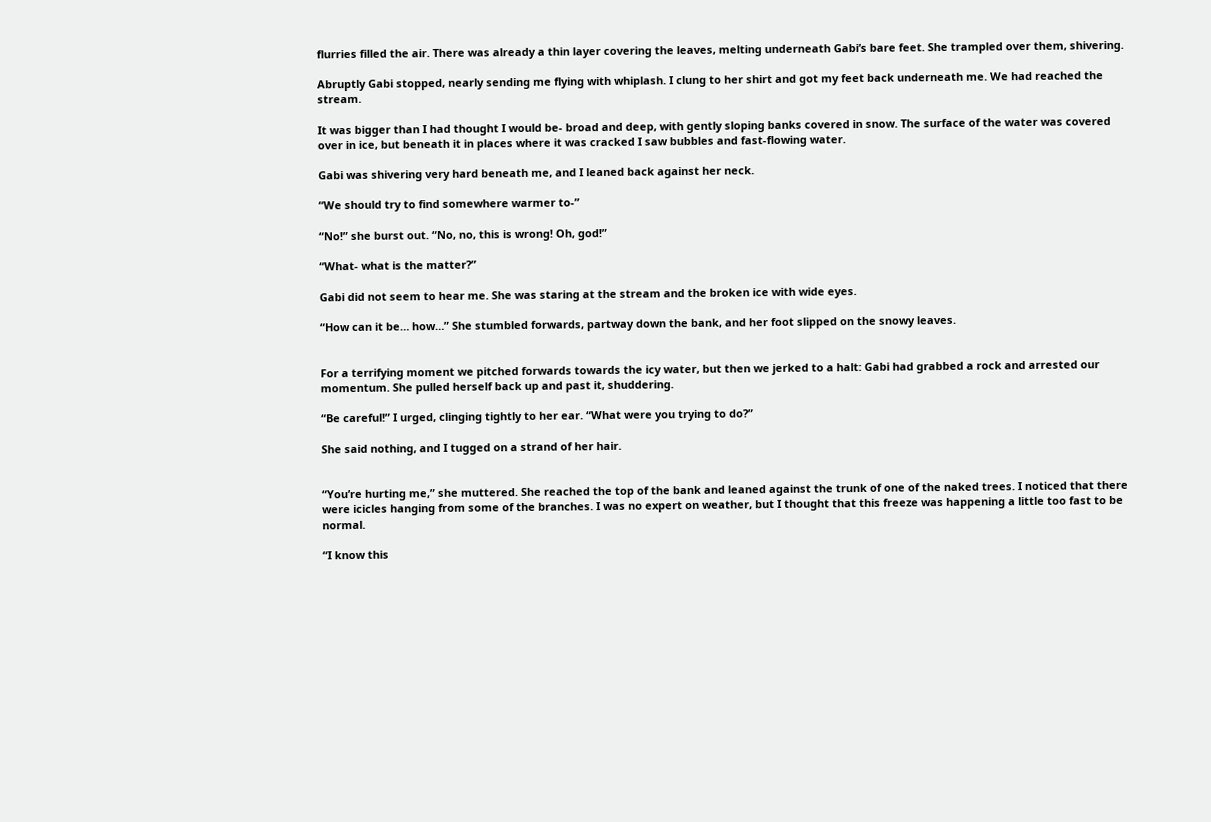flurries filled the air. There was already a thin layer covering the leaves, melting underneath Gabi’s bare feet. She trampled over them, shivering.

Abruptly Gabi stopped, nearly sending me flying with whiplash. I clung to her shirt and got my feet back underneath me. We had reached the stream.

It was bigger than I had thought I would be- broad and deep, with gently sloping banks covered in snow. The surface of the water was covered over in ice, but beneath it in places where it was cracked I saw bubbles and fast-flowing water.

Gabi was shivering very hard beneath me, and I leaned back against her neck.

“We should try to find somewhere warmer to-”

“No!” she burst out. “No, no, this is wrong! Oh, god!”

“What- what is the matter?”

Gabi did not seem to hear me. She was staring at the stream and the broken ice with wide eyes.

“How can it be… how…” She stumbled forwards, partway down the bank, and her foot slipped on the snowy leaves.


For a terrifying moment we pitched forwards towards the icy water, but then we jerked to a halt: Gabi had grabbed a rock and arrested our momentum. She pulled herself back up and past it, shuddering.

“Be careful!” I urged, clinging tightly to her ear. “What were you trying to do?”

She said nothing, and I tugged on a strand of her hair.


“You’re hurting me,” she muttered. She reached the top of the bank and leaned against the trunk of one of the naked trees. I noticed that there were icicles hanging from some of the branches. I was no expert on weather, but I thought that this freeze was happening a little too fast to be normal.

“I know this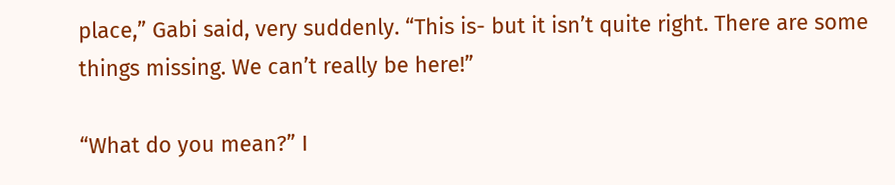place,” Gabi said, very suddenly. “This is- but it isn’t quite right. There are some things missing. We can’t really be here!”

“What do you mean?” I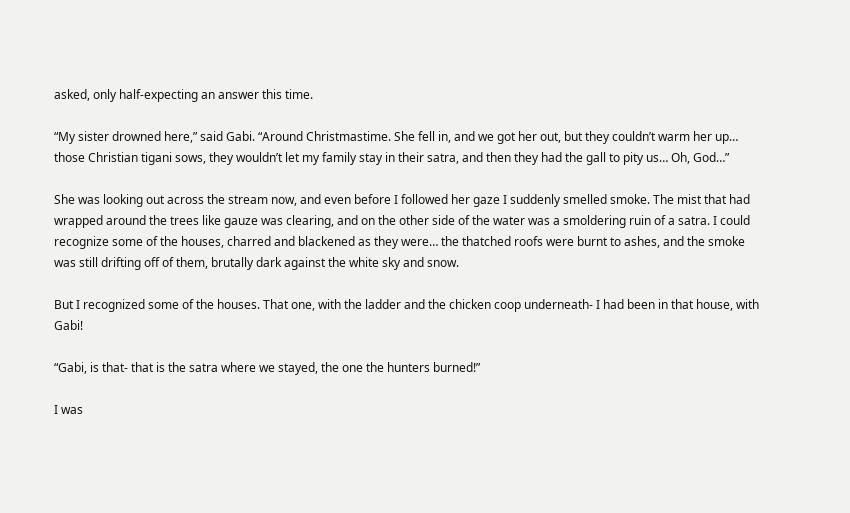asked, only half-expecting an answer this time.

“My sister drowned here,” said Gabi. “Around Christmastime. She fell in, and we got her out, but they couldn’t warm her up… those Christian tigani sows, they wouldn’t let my family stay in their satra, and then they had the gall to pity us… Oh, God…”

She was looking out across the stream now, and even before I followed her gaze I suddenly smelled smoke. The mist that had wrapped around the trees like gauze was clearing, and on the other side of the water was a smoldering ruin of a satra. I could recognize some of the houses, charred and blackened as they were… the thatched roofs were burnt to ashes, and the smoke was still drifting off of them, brutally dark against the white sky and snow.

But I recognized some of the houses. That one, with the ladder and the chicken coop underneath- I had been in that house, with Gabi!

“Gabi, is that- that is the satra where we stayed, the one the hunters burned!”

I was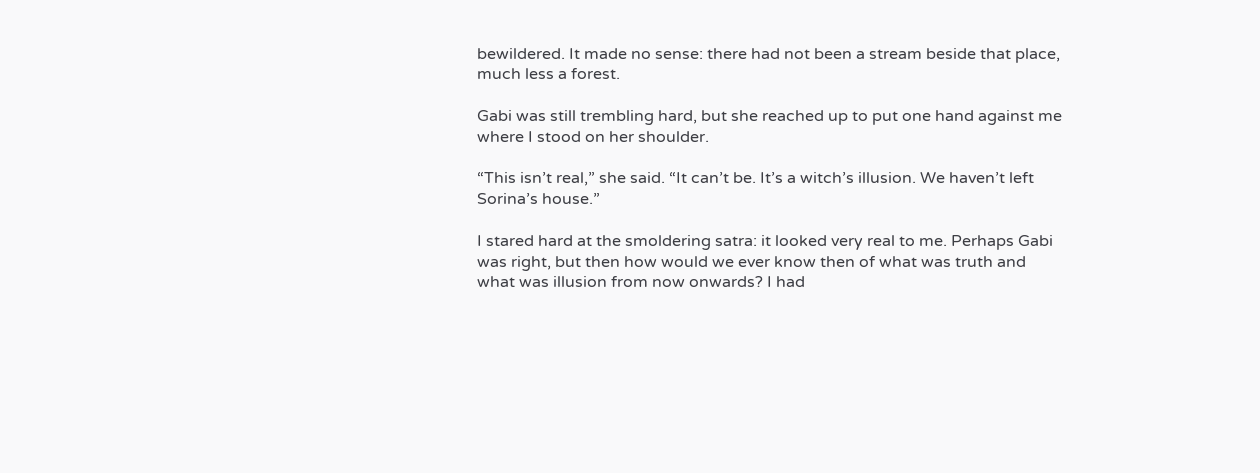bewildered. It made no sense: there had not been a stream beside that place, much less a forest.

Gabi was still trembling hard, but she reached up to put one hand against me where I stood on her shoulder.

“This isn’t real,” she said. “It can’t be. It’s a witch’s illusion. We haven’t left Sorina’s house.”

I stared hard at the smoldering satra: it looked very real to me. Perhaps Gabi was right, but then how would we ever know then of what was truth and what was illusion from now onwards? I had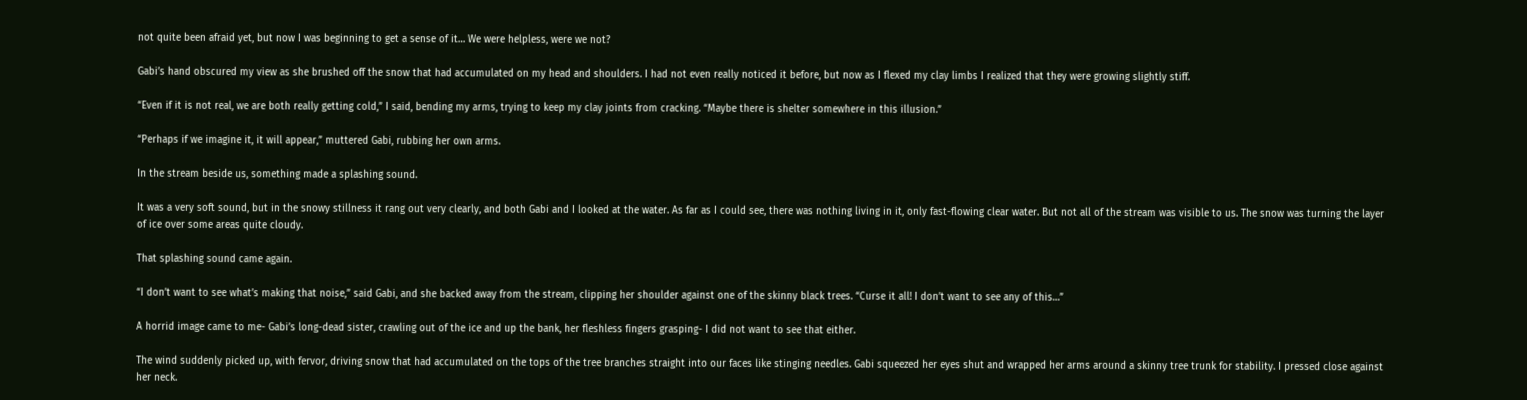not quite been afraid yet, but now I was beginning to get a sense of it… We were helpless, were we not?

Gabi’s hand obscured my view as she brushed off the snow that had accumulated on my head and shoulders. I had not even really noticed it before, but now as I flexed my clay limbs I realized that they were growing slightly stiff.

“Even if it is not real, we are both really getting cold,” I said, bending my arms, trying to keep my clay joints from cracking. “Maybe there is shelter somewhere in this illusion.”

“Perhaps if we imagine it, it will appear,” muttered Gabi, rubbing her own arms.

In the stream beside us, something made a splashing sound.

It was a very soft sound, but in the snowy stillness it rang out very clearly, and both Gabi and I looked at the water. As far as I could see, there was nothing living in it, only fast-flowing clear water. But not all of the stream was visible to us. The snow was turning the layer of ice over some areas quite cloudy.

That splashing sound came again.

“I don’t want to see what’s making that noise,” said Gabi, and she backed away from the stream, clipping her shoulder against one of the skinny black trees. “Curse it all! I don’t want to see any of this…”

A horrid image came to me- Gabi’s long-dead sister, crawling out of the ice and up the bank, her fleshless fingers grasping- I did not want to see that either.

The wind suddenly picked up, with fervor, driving snow that had accumulated on the tops of the tree branches straight into our faces like stinging needles. Gabi squeezed her eyes shut and wrapped her arms around a skinny tree trunk for stability. I pressed close against her neck.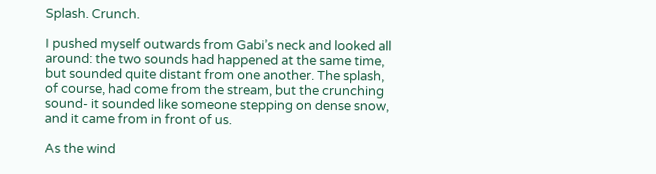Splash. Crunch.

I pushed myself outwards from Gabi’s neck and looked all around: the two sounds had happened at the same time, but sounded quite distant from one another. The splash, of course, had come from the stream, but the crunching sound- it sounded like someone stepping on dense snow, and it came from in front of us.

As the wind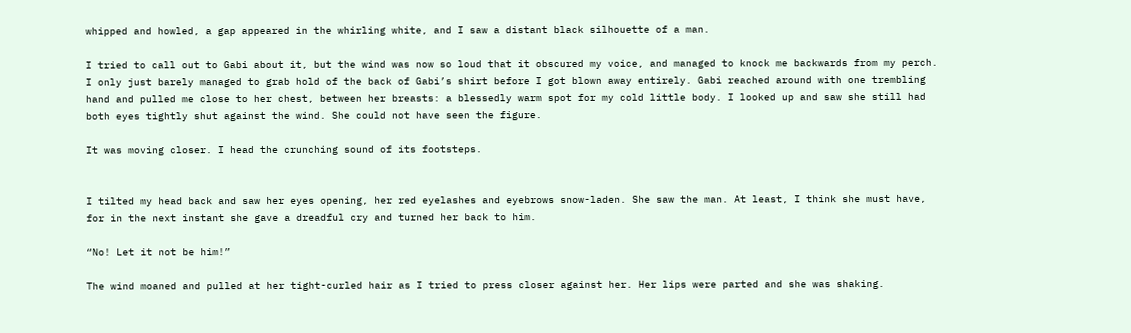whipped and howled, a gap appeared in the whirling white, and I saw a distant black silhouette of a man.

I tried to call out to Gabi about it, but the wind was now so loud that it obscured my voice, and managed to knock me backwards from my perch. I only just barely managed to grab hold of the back of Gabi’s shirt before I got blown away entirely. Gabi reached around with one trembling hand and pulled me close to her chest, between her breasts: a blessedly warm spot for my cold little body. I looked up and saw she still had both eyes tightly shut against the wind. She could not have seen the figure.

It was moving closer. I head the crunching sound of its footsteps.


I tilted my head back and saw her eyes opening, her red eyelashes and eyebrows snow-laden. She saw the man. At least, I think she must have, for in the next instant she gave a dreadful cry and turned her back to him.

“No! Let it not be him!”

The wind moaned and pulled at her tight-curled hair as I tried to press closer against her. Her lips were parted and she was shaking.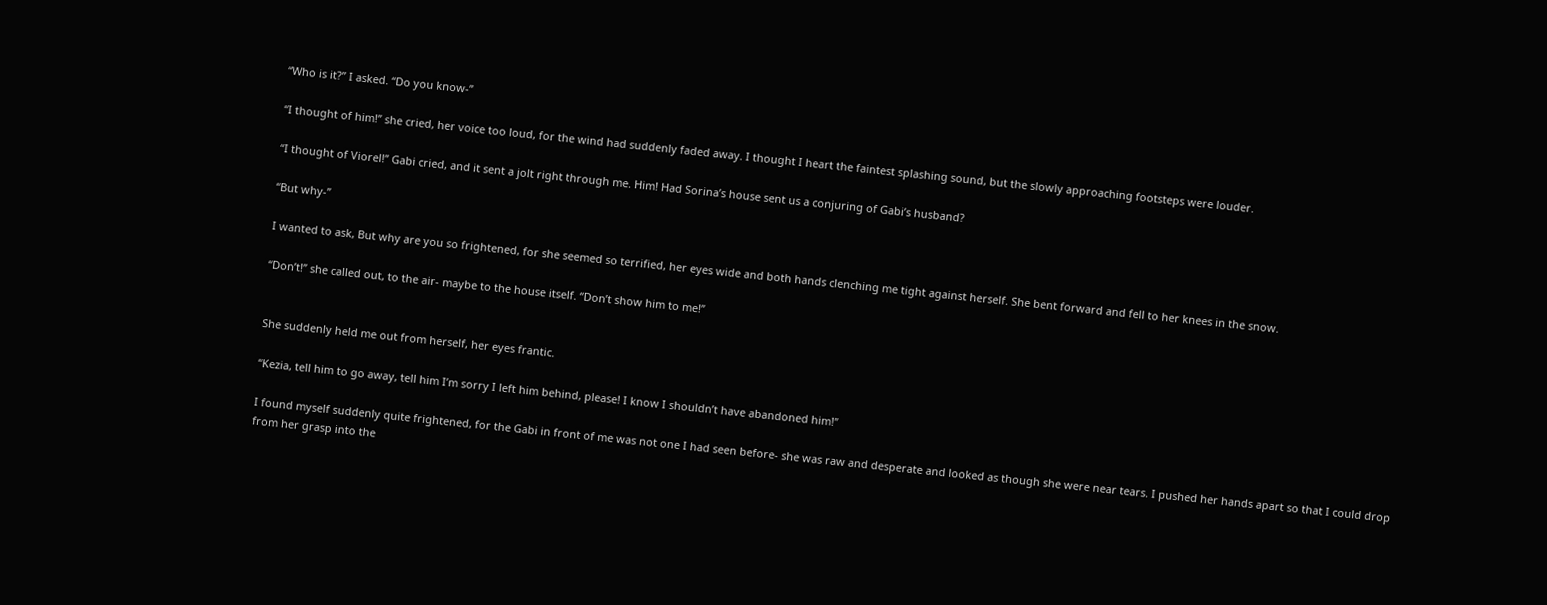“Who is it?” I asked. “Do you know-”

“I thought of him!” she cried, her voice too loud, for the wind had suddenly faded away. I thought I heart the faintest splashing sound, but the slowly approaching footsteps were louder.

“I thought of Viorel!” Gabi cried, and it sent a jolt right through me. Him! Had Sorina’s house sent us a conjuring of Gabi’s husband?

“But why-”

I wanted to ask, But why are you so frightened, for she seemed so terrified, her eyes wide and both hands clenching me tight against herself. She bent forward and fell to her knees in the snow.

“Don’t!” she called out, to the air- maybe to the house itself. “Don’t show him to me!”


She suddenly held me out from herself, her eyes frantic.

“Kezia, tell him to go away, tell him I’m sorry I left him behind, please! I know I shouldn’t have abandoned him!”

I found myself suddenly quite frightened, for the Gabi in front of me was not one I had seen before- she was raw and desperate and looked as though she were near tears. I pushed her hands apart so that I could drop from her grasp into the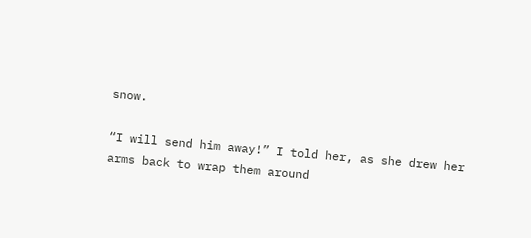snow.

“I will send him away!” I told her, as she drew her arms back to wrap them around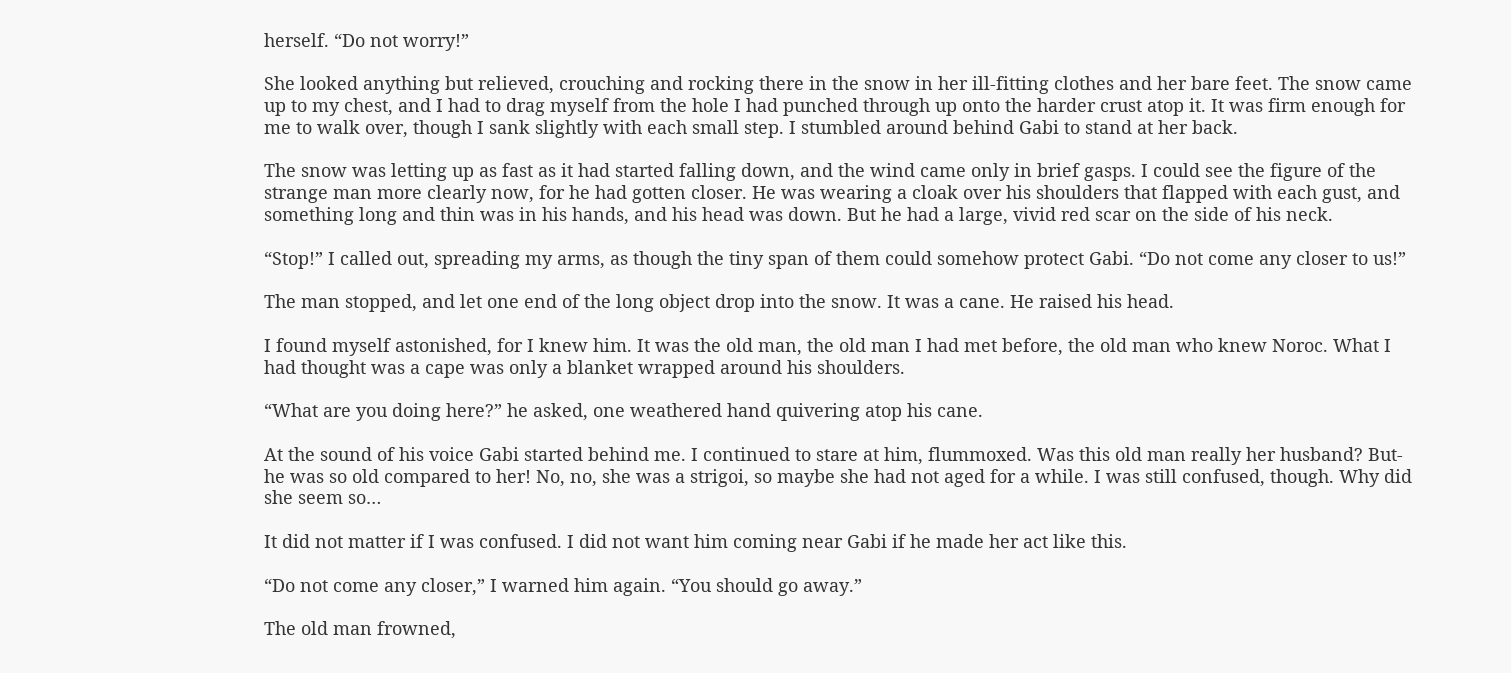herself. “Do not worry!”

She looked anything but relieved, crouching and rocking there in the snow in her ill-fitting clothes and her bare feet. The snow came up to my chest, and I had to drag myself from the hole I had punched through up onto the harder crust atop it. It was firm enough for me to walk over, though I sank slightly with each small step. I stumbled around behind Gabi to stand at her back.

The snow was letting up as fast as it had started falling down, and the wind came only in brief gasps. I could see the figure of the strange man more clearly now, for he had gotten closer. He was wearing a cloak over his shoulders that flapped with each gust, and something long and thin was in his hands, and his head was down. But he had a large, vivid red scar on the side of his neck.

“Stop!” I called out, spreading my arms, as though the tiny span of them could somehow protect Gabi. “Do not come any closer to us!”

The man stopped, and let one end of the long object drop into the snow. It was a cane. He raised his head.

I found myself astonished, for I knew him. It was the old man, the old man I had met before, the old man who knew Noroc. What I had thought was a cape was only a blanket wrapped around his shoulders.

“What are you doing here?” he asked, one weathered hand quivering atop his cane.

At the sound of his voice Gabi started behind me. I continued to stare at him, flummoxed. Was this old man really her husband? But- he was so old compared to her! No, no, she was a strigoi, so maybe she had not aged for a while. I was still confused, though. Why did she seem so…

It did not matter if I was confused. I did not want him coming near Gabi if he made her act like this.

“Do not come any closer,” I warned him again. “You should go away.”

The old man frowned,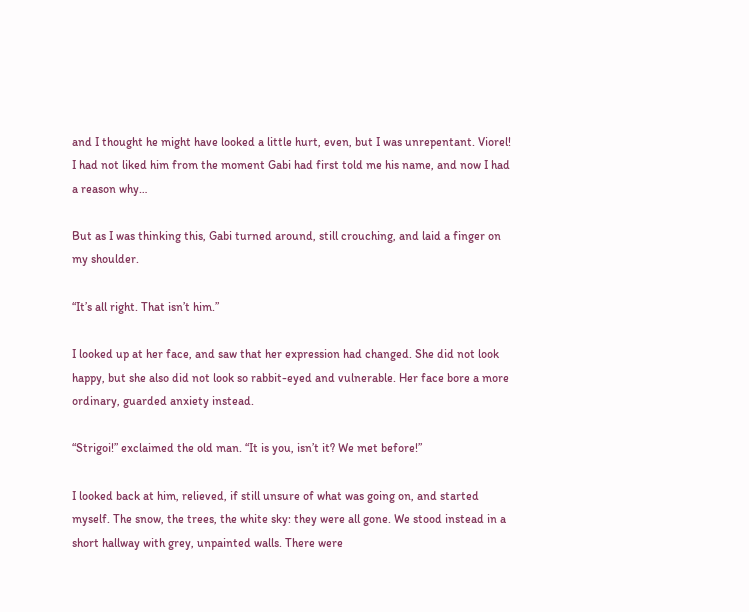and I thought he might have looked a little hurt, even, but I was unrepentant. Viorel! I had not liked him from the moment Gabi had first told me his name, and now I had a reason why…

But as I was thinking this, Gabi turned around, still crouching, and laid a finger on my shoulder.

“It’s all right. That isn’t him.”

I looked up at her face, and saw that her expression had changed. She did not look happy, but she also did not look so rabbit-eyed and vulnerable. Her face bore a more ordinary, guarded anxiety instead.

“Strigoi!” exclaimed the old man. “It is you, isn’t it? We met before!”

I looked back at him, relieved, if still unsure of what was going on, and started myself. The snow, the trees, the white sky: they were all gone. We stood instead in a short hallway with grey, unpainted walls. There were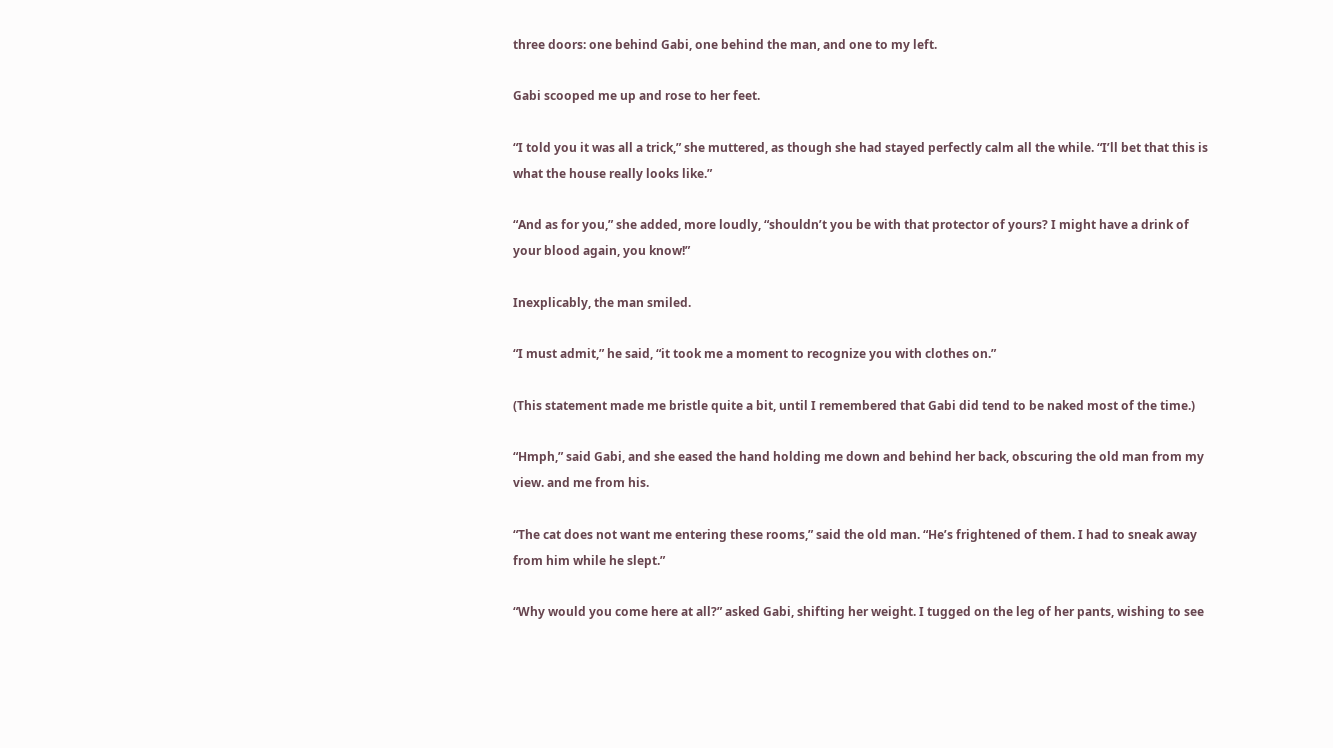three doors: one behind Gabi, one behind the man, and one to my left.

Gabi scooped me up and rose to her feet.

“I told you it was all a trick,” she muttered, as though she had stayed perfectly calm all the while. “I’ll bet that this is what the house really looks like.”

“And as for you,” she added, more loudly, “shouldn’t you be with that protector of yours? I might have a drink of your blood again, you know!”

Inexplicably, the man smiled.

“I must admit,” he said, “it took me a moment to recognize you with clothes on.”

(This statement made me bristle quite a bit, until I remembered that Gabi did tend to be naked most of the time.)

“Hmph,” said Gabi, and she eased the hand holding me down and behind her back, obscuring the old man from my view. and me from his.

“The cat does not want me entering these rooms,” said the old man. “He’s frightened of them. I had to sneak away from him while he slept.”

“Why would you come here at all?” asked Gabi, shifting her weight. I tugged on the leg of her pants, wishing to see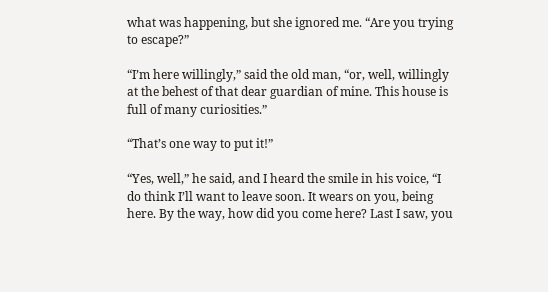what was happening, but she ignored me. “Are you trying to escape?”

“I’m here willingly,” said the old man, “or, well, willingly at the behest of that dear guardian of mine. This house is full of many curiosities.”

“That’s one way to put it!”

“Yes, well,” he said, and I heard the smile in his voice, “I do think I’ll want to leave soon. It wears on you, being here. By the way, how did you come here? Last I saw, you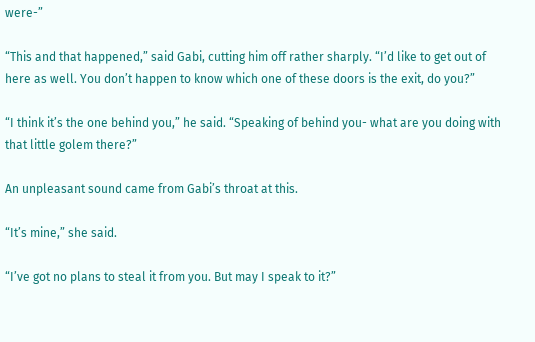were-”

“This and that happened,” said Gabi, cutting him off rather sharply. “I’d like to get out of here as well. You don’t happen to know which one of these doors is the exit, do you?”

“I think it’s the one behind you,” he said. “Speaking of behind you- what are you doing with that little golem there?”

An unpleasant sound came from Gabi’s throat at this.

“It’s mine,” she said.

“I’ve got no plans to steal it from you. But may I speak to it?”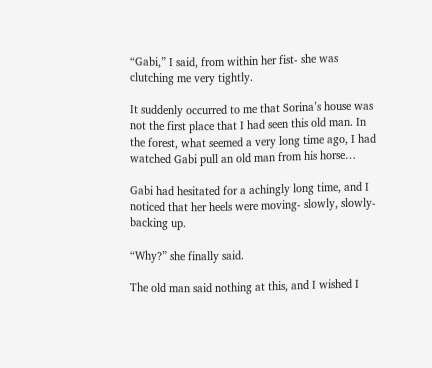“Gabi,” I said, from within her fist- she was clutching me very tightly.

It suddenly occurred to me that Sorina’s house was not the first place that I had seen this old man. In the forest, what seemed a very long time ago, I had watched Gabi pull an old man from his horse…

Gabi had hesitated for a achingly long time, and I noticed that her heels were moving- slowly, slowly- backing up.

“Why?” she finally said.

The old man said nothing at this, and I wished I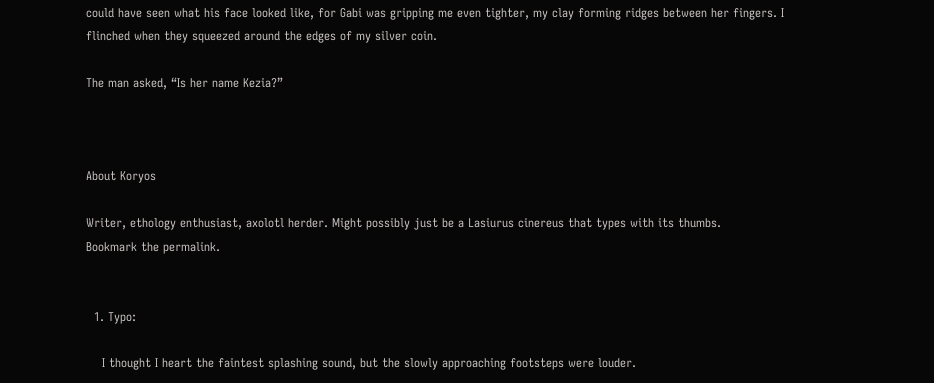could have seen what his face looked like, for Gabi was gripping me even tighter, my clay forming ridges between her fingers. I flinched when they squeezed around the edges of my silver coin.

The man asked, “Is her name Kezia?”



About Koryos

Writer, ethology enthusiast, axolotl herder. Might possibly just be a Lasiurus cinereus that types with its thumbs.
Bookmark the permalink.


  1. Typo:

    I thought I heart the faintest splashing sound, but the slowly approaching footsteps were louder.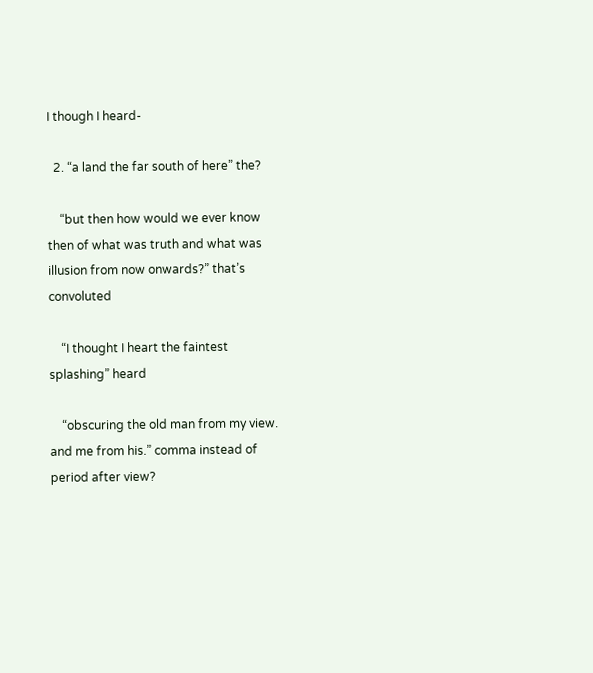I though I heard-

  2. “a land the far south of here” the?

    “but then how would we ever know then of what was truth and what was illusion from now onwards?” that’s convoluted

    “I thought I heart the faintest splashing” heard

    “obscuring the old man from my view. and me from his.” comma instead of period after view?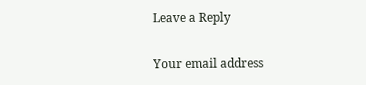Leave a Reply

Your email address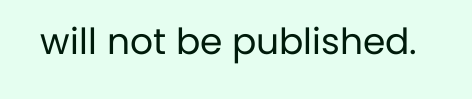will not be published.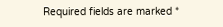Required fields are marked *